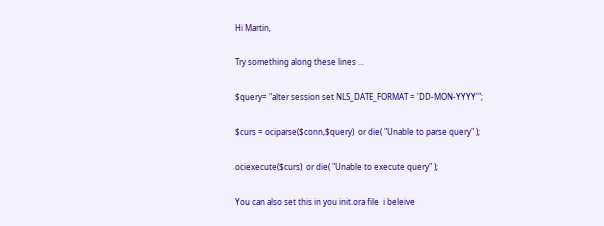Hi Martin,

Try something along these lines ...

$query= "alter session set NLS_DATE_FORMAT = 'DD-MON-YYYY'";

$curs = ociparse($conn,$query)  or die( "Unable to parse query" );

ociexecute($curs)  or die( "Unable to execute query" );

You can also set this in you init.ora file  i beleive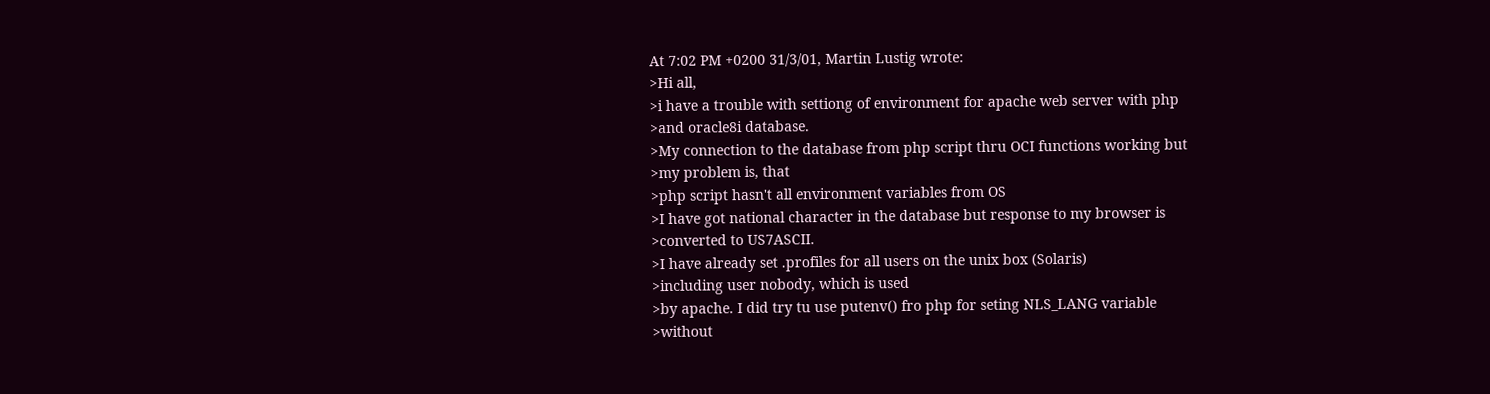At 7:02 PM +0200 31/3/01, Martin Lustig wrote:
>Hi all,
>i have a trouble with settiong of environment for apache web server with php
>and oracle8i database.
>My connection to the database from php script thru OCI functions working but
>my problem is, that
>php script hasn't all environment variables from OS
>I have got national character in the database but response to my browser is
>converted to US7ASCII.
>I have already set .profiles for all users on the unix box (Solaris)
>including user nobody, which is used
>by apache. I did try tu use putenv() fro php for seting NLS_LANG variable
>without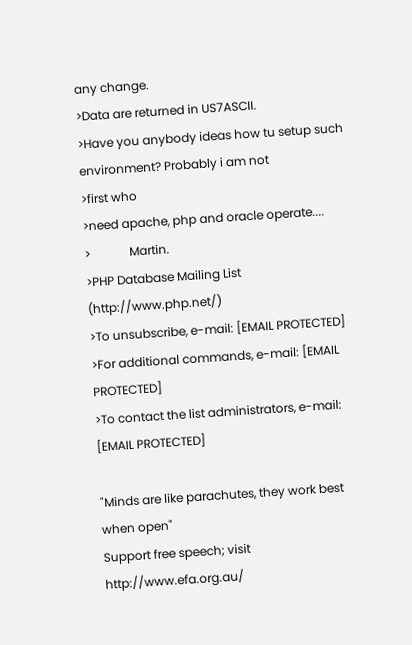any change.
>Data are returned in US7ASCII.
>Have you anybody ideas how tu setup such environment? Probably i am not
>first who
>need apache, php and oracle operate....
>             Martin.
>PHP Database Mailing List (http://www.php.net/)
>To unsubscribe, e-mail: [EMAIL PROTECTED]
>For additional commands, e-mail: [EMAIL PROTECTED]
>To contact the list administrators, e-mail: [EMAIL PROTECTED]

"Minds are like parachutes, they work best when open"
Support free speech; visit http://www.efa.org.au/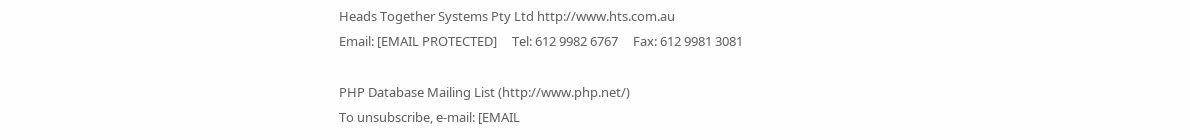Heads Together Systems Pty Ltd http://www.hts.com.au
Email: [EMAIL PROTECTED]     Tel: 612 9982 6767     Fax: 612 9981 3081

PHP Database Mailing List (http://www.php.net/)
To unsubscribe, e-mail: [EMAIL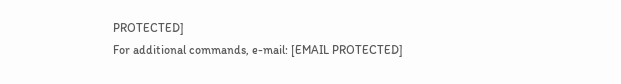PROTECTED]
For additional commands, e-mail: [EMAIL PROTECTED]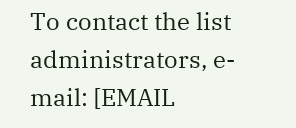To contact the list administrators, e-mail: [EMAIL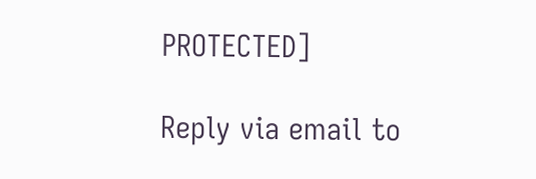PROTECTED]

Reply via email to